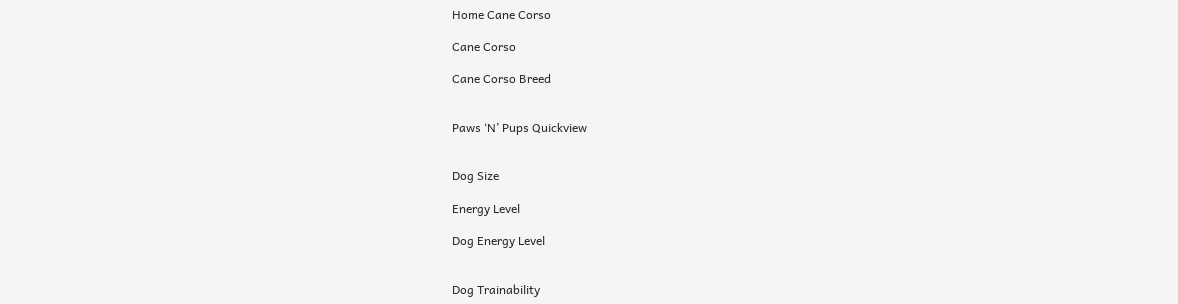Home Cane Corso

Cane Corso

Cane Corso Breed


Paws ‘N’ Pups Quickview


Dog Size

Energy Level

Dog Energy Level


Dog Trainability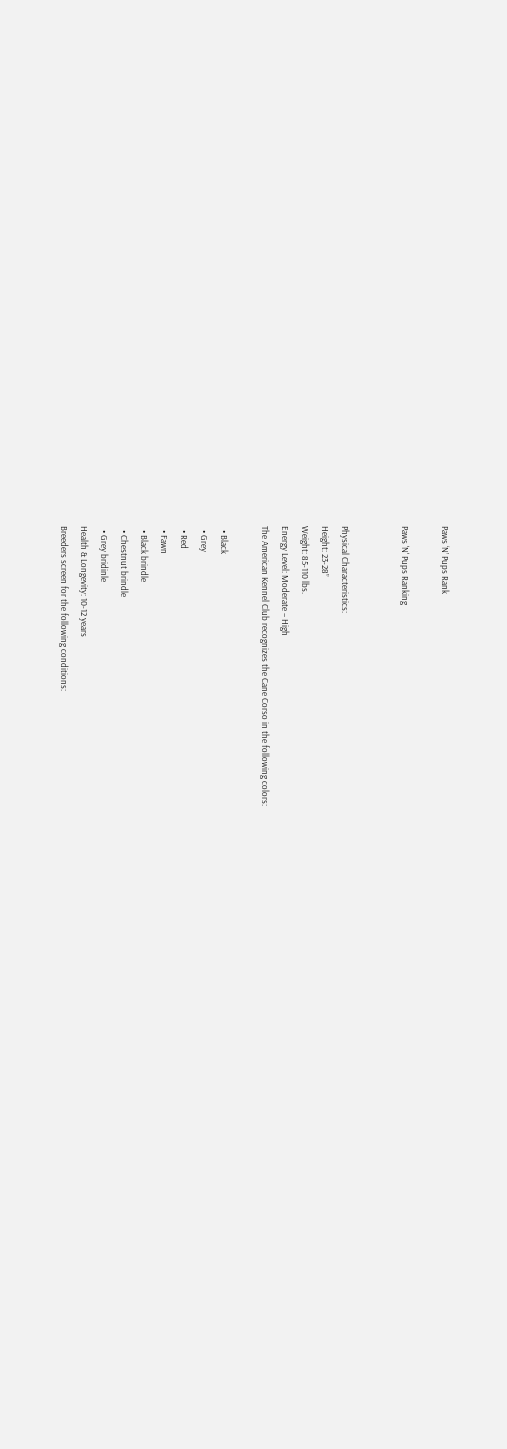Paws ‘N’ Pups Rank

Paws 'N' Pups Ranking


Physical Characteristics:
Height: 23-28”
Weight: 85-110 lbs.
Energy Level: Moderate – High
The American Kennel Club recognizes the Cane Corso in the following colors:

  • Black
  • Grey
  • Red
  • Fawn
  • Black brindle
  • Chestnut brindle
  • Grey bridinle
Health & Longevity: 10-12 years
Breeders screen for the following conditions: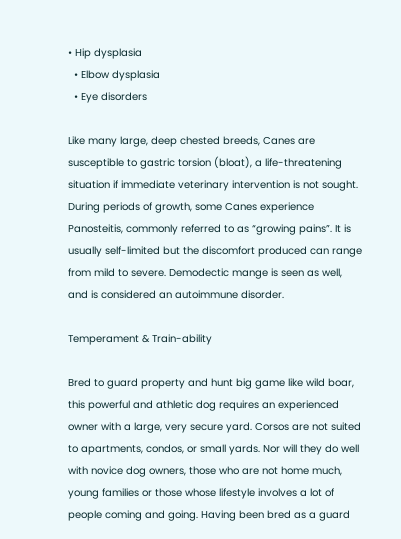• Hip dysplasia
  • Elbow dysplasia
  • Eye disorders

Like many large, deep chested breeds, Canes are susceptible to gastric torsion (bloat), a life-threatening situation if immediate veterinary intervention is not sought. During periods of growth, some Canes experience Panosteitis, commonly referred to as “growing pains”. It is usually self-limited but the discomfort produced can range from mild to severe. Demodectic mange is seen as well, and is considered an autoimmune disorder.

Temperament & Train-ability

Bred to guard property and hunt big game like wild boar, this powerful and athletic dog requires an experienced owner with a large, very secure yard. Corsos are not suited to apartments, condos, or small yards. Nor will they do well with novice dog owners, those who are not home much, young families or those whose lifestyle involves a lot of people coming and going. Having been bred as a guard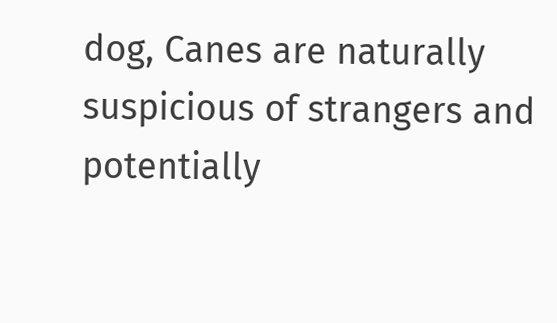dog, Canes are naturally suspicious of strangers and potentially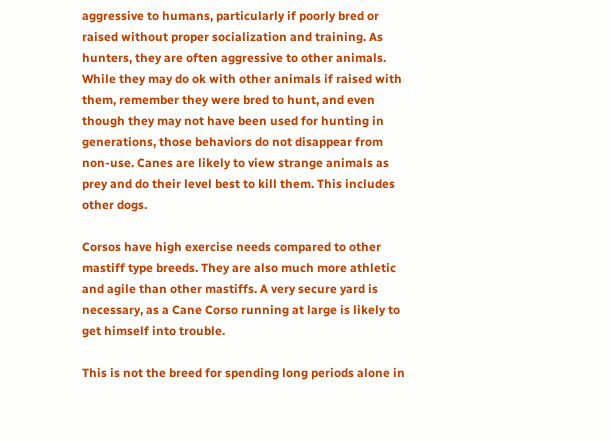aggressive to humans, particularly if poorly bred or raised without proper socialization and training. As hunters, they are often aggressive to other animals. While they may do ok with other animals if raised with them, remember they were bred to hunt, and even though they may not have been used for hunting in generations, those behaviors do not disappear from non-use. Canes are likely to view strange animals as prey and do their level best to kill them. This includes other dogs.

Corsos have high exercise needs compared to other mastiff type breeds. They are also much more athletic and agile than other mastiffs. A very secure yard is necessary, as a Cane Corso running at large is likely to get himself into trouble.

This is not the breed for spending long periods alone in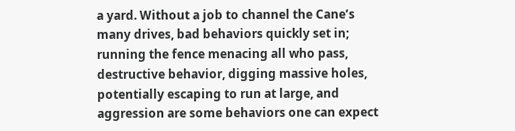a yard. Without a job to channel the Cane’s many drives, bad behaviors quickly set in; running the fence menacing all who pass, destructive behavior, digging massive holes, potentially escaping to run at large, and aggression are some behaviors one can expect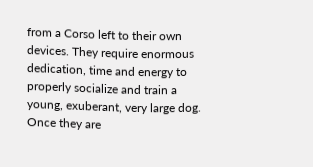from a Corso left to their own devices. They require enormous dedication, time and energy to properly socialize and train a young, exuberant, very large dog. Once they are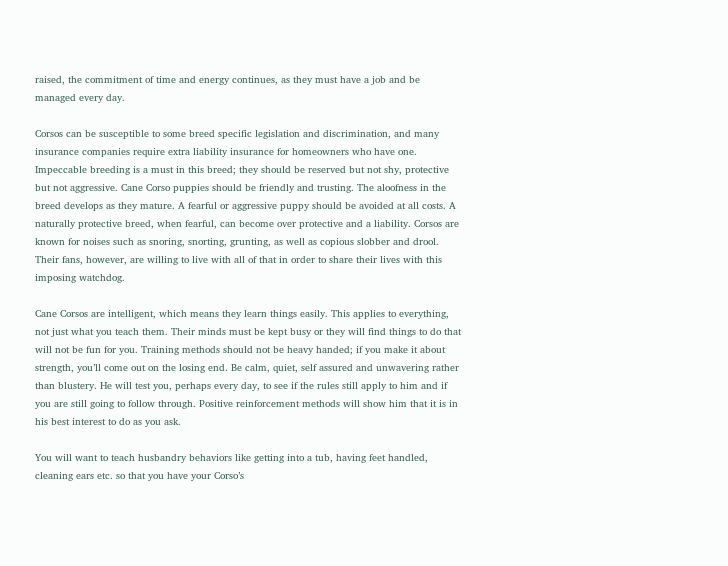raised, the commitment of time and energy continues, as they must have a job and be managed every day.

Corsos can be susceptible to some breed specific legislation and discrimination, and many insurance companies require extra liability insurance for homeowners who have one. Impeccable breeding is a must in this breed; they should be reserved but not shy, protective but not aggressive. Cane Corso puppies should be friendly and trusting. The aloofness in the breed develops as they mature. A fearful or aggressive puppy should be avoided at all costs. A naturally protective breed, when fearful, can become over protective and a liability. Corsos are known for noises such as snoring, snorting, grunting, as well as copious slobber and drool. Their fans, however, are willing to live with all of that in order to share their lives with this imposing watchdog.

Cane Corsos are intelligent, which means they learn things easily. This applies to everything, not just what you teach them. Their minds must be kept busy or they will find things to do that will not be fun for you. Training methods should not be heavy handed; if you make it about strength, you’ll come out on the losing end. Be calm, quiet, self assured and unwavering rather than blustery. He will test you, perhaps every day, to see if the rules still apply to him and if you are still going to follow through. Positive reinforcement methods will show him that it is in his best interest to do as you ask.

You will want to teach husbandry behaviors like getting into a tub, having feet handled, cleaning ears etc. so that you have your Corso’s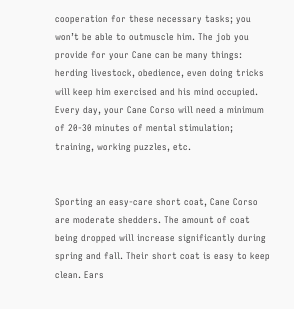cooperation for these necessary tasks; you won’t be able to outmuscle him. The job you provide for your Cane can be many things: herding livestock, obedience, even doing tricks will keep him exercised and his mind occupied. Every day, your Cane Corso will need a minimum of 20-30 minutes of mental stimulation; training, working puzzles, etc.


Sporting an easy-care short coat, Cane Corso are moderate shedders. The amount of coat being dropped will increase significantly during spring and fall. Their short coat is easy to keep clean. Ears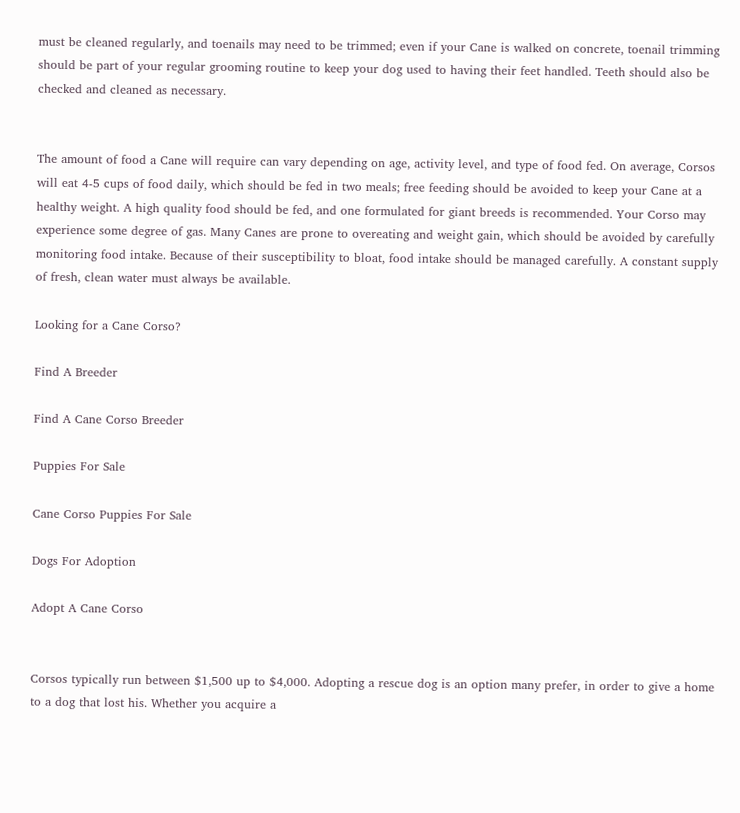must be cleaned regularly, and toenails may need to be trimmed; even if your Cane is walked on concrete, toenail trimming should be part of your regular grooming routine to keep your dog used to having their feet handled. Teeth should also be checked and cleaned as necessary.


The amount of food a Cane will require can vary depending on age, activity level, and type of food fed. On average, Corsos will eat 4-5 cups of food daily, which should be fed in two meals; free feeding should be avoided to keep your Cane at a healthy weight. A high quality food should be fed, and one formulated for giant breeds is recommended. Your Corso may experience some degree of gas. Many Canes are prone to overeating and weight gain, which should be avoided by carefully monitoring food intake. Because of their susceptibility to bloat, food intake should be managed carefully. A constant supply of fresh, clean water must always be available.

Looking for a Cane Corso?

Find A Breeder

Find A Cane Corso Breeder

Puppies For Sale

Cane Corso Puppies For Sale

Dogs For Adoption

Adopt A Cane Corso


Corsos typically run between $1,500 up to $4,000. Adopting a rescue dog is an option many prefer, in order to give a home to a dog that lost his. Whether you acquire a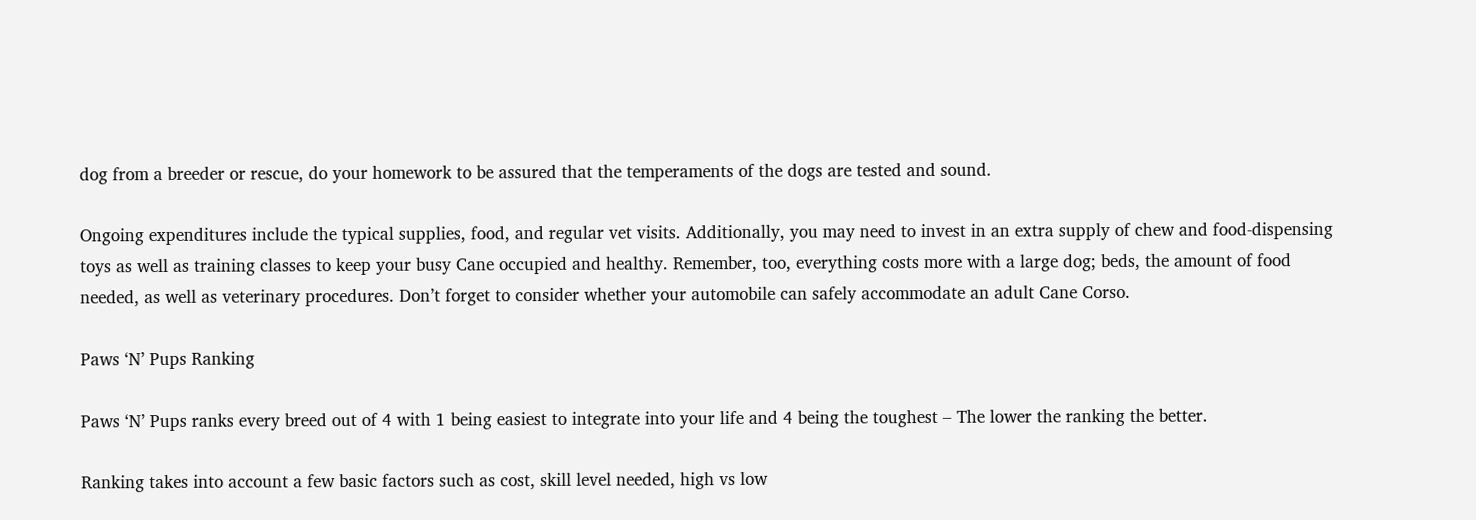dog from a breeder or rescue, do your homework to be assured that the temperaments of the dogs are tested and sound.

Ongoing expenditures include the typical supplies, food, and regular vet visits. Additionally, you may need to invest in an extra supply of chew and food-dispensing toys as well as training classes to keep your busy Cane occupied and healthy. Remember, too, everything costs more with a large dog; beds, the amount of food needed, as well as veterinary procedures. Don’t forget to consider whether your automobile can safely accommodate an adult Cane Corso.

Paws ‘N’ Pups Ranking

Paws ‘N’ Pups ranks every breed out of 4 with 1 being easiest to integrate into your life and 4 being the toughest – The lower the ranking the better.

Ranking takes into account a few basic factors such as cost, skill level needed, high vs low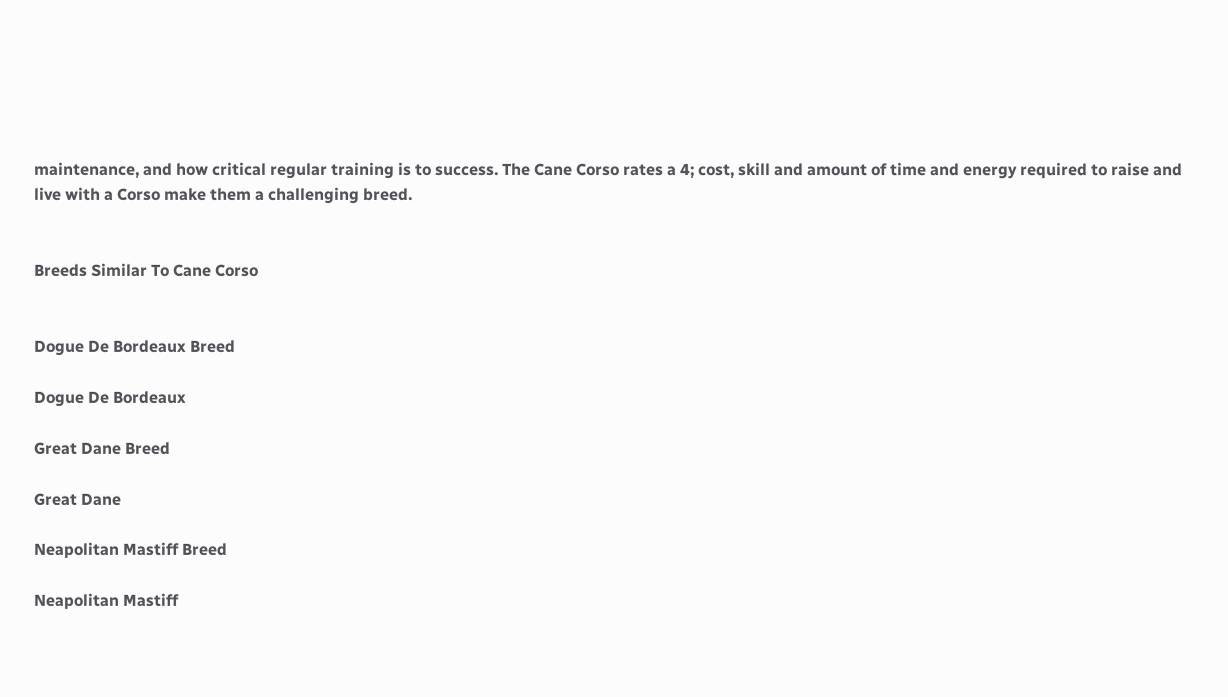maintenance, and how critical regular training is to success. The Cane Corso rates a 4; cost, skill and amount of time and energy required to raise and live with a Corso make them a challenging breed.


Breeds Similar To Cane Corso


Dogue De Bordeaux Breed

Dogue De Bordeaux

Great Dane Breed

Great Dane

Neapolitan Mastiff Breed

Neapolitan Mastiff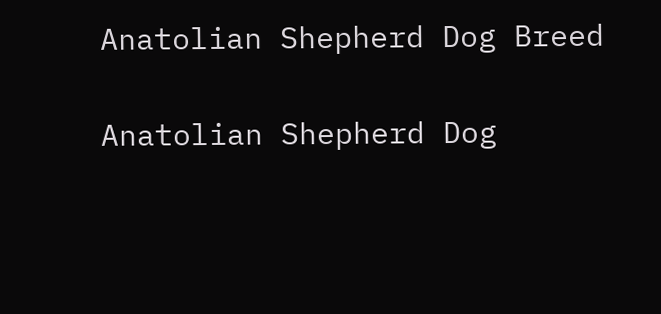Anatolian Shepherd Dog Breed

Anatolian Shepherd Dog